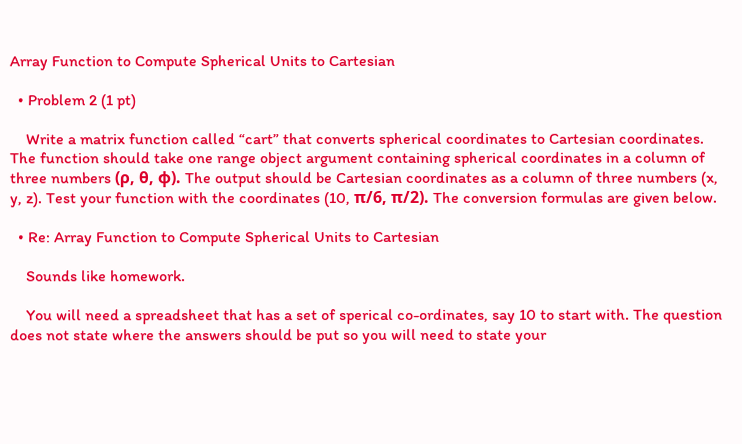Array Function to Compute Spherical Units to Cartesian

  • Problem 2 (1 pt)

    Write a matrix function called “cart” that converts spherical coordinates to Cartesian coordinates. The function should take one range object argument containing spherical coordinates in a column of three numbers (ρ, θ, φ). The output should be Cartesian coordinates as a column of three numbers (x, y, z). Test your function with the coordinates (10, π/6, π/2). The conversion formulas are given below.

  • Re: Array Function to Compute Spherical Units to Cartesian

    Sounds like homework.

    You will need a spreadsheet that has a set of sperical co-ordinates, say 10 to start with. The question does not state where the answers should be put so you will need to state your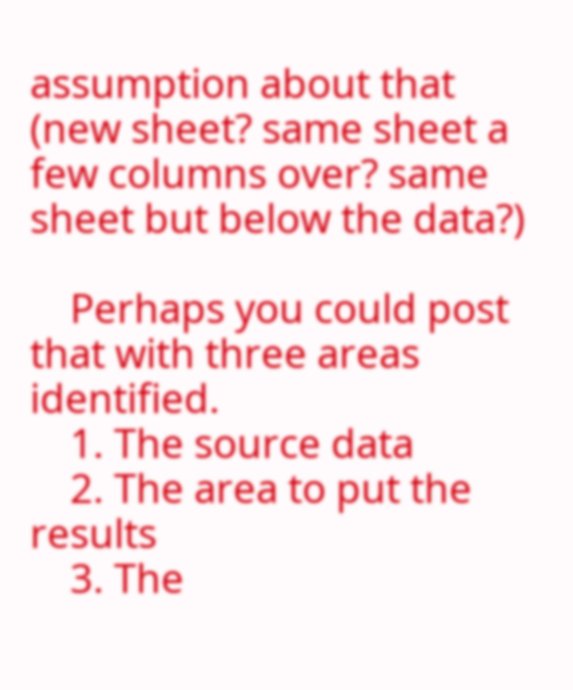assumption about that (new sheet? same sheet a few columns over? same sheet but below the data?)

    Perhaps you could post that with three areas identified.
    1. The source data
    2. The area to put the results
    3. The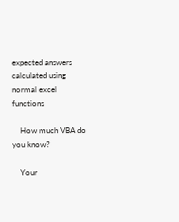expected answers calculated using normal excel functions

    How much VBA do you know?

    Your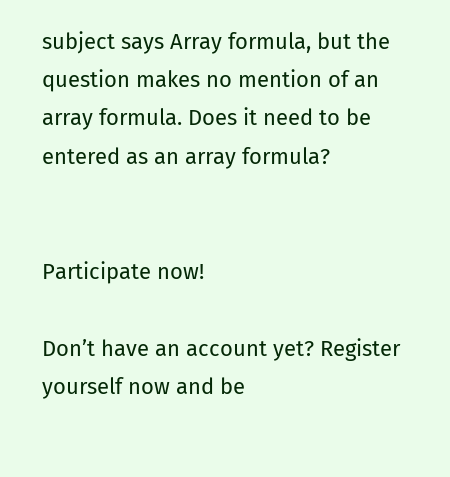subject says Array formula, but the question makes no mention of an array formula. Does it need to be entered as an array formula?


Participate now!

Don’t have an account yet? Register yourself now and be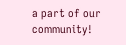a part of our community!